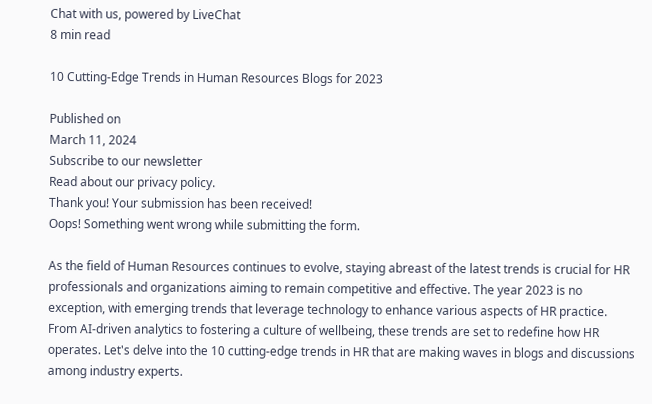Chat with us, powered by LiveChat
8 min read

10 Cutting-Edge Trends in Human Resources Blogs for 2023

Published on
March 11, 2024
Subscribe to our newsletter
Read about our privacy policy.
Thank you! Your submission has been received!
Oops! Something went wrong while submitting the form.

As the field of Human Resources continues to evolve, staying abreast of the latest trends is crucial for HR professionals and organizations aiming to remain competitive and effective. The year 2023 is no exception, with emerging trends that leverage technology to enhance various aspects of HR practice. From AI-driven analytics to fostering a culture of wellbeing, these trends are set to redefine how HR operates. Let's delve into the 10 cutting-edge trends in HR that are making waves in blogs and discussions among industry experts.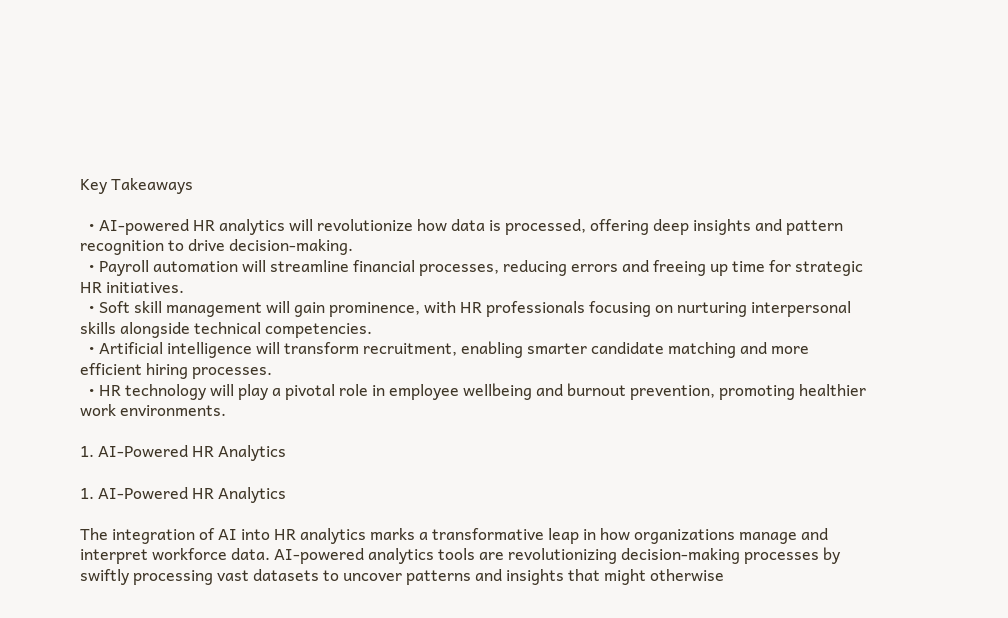Key Takeaways

  • AI-powered HR analytics will revolutionize how data is processed, offering deep insights and pattern recognition to drive decision-making.
  • Payroll automation will streamline financial processes, reducing errors and freeing up time for strategic HR initiatives.
  • Soft skill management will gain prominence, with HR professionals focusing on nurturing interpersonal skills alongside technical competencies.
  • Artificial intelligence will transform recruitment, enabling smarter candidate matching and more efficient hiring processes.
  • HR technology will play a pivotal role in employee wellbeing and burnout prevention, promoting healthier work environments.

1. AI-Powered HR Analytics

1. AI-Powered HR Analytics

The integration of AI into HR analytics marks a transformative leap in how organizations manage and interpret workforce data. AI-powered analytics tools are revolutionizing decision-making processes by swiftly processing vast datasets to uncover patterns and insights that might otherwise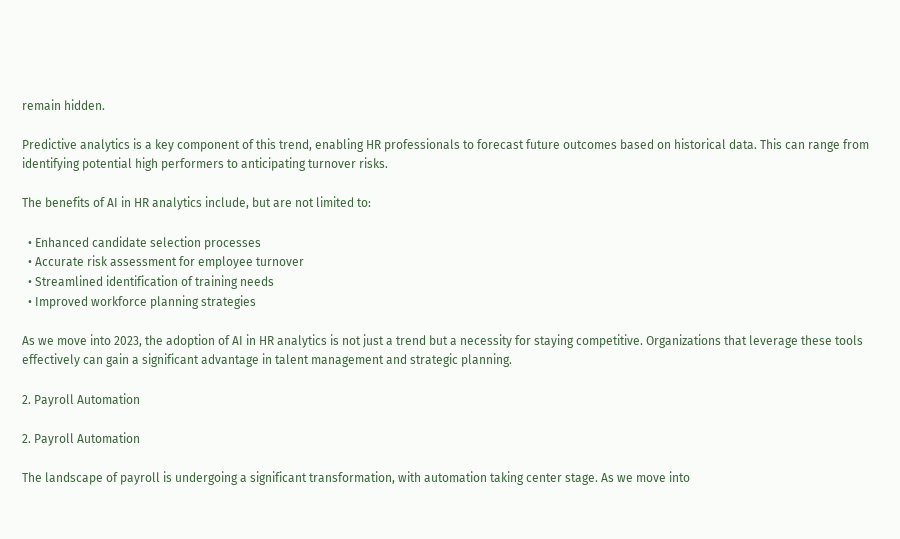remain hidden.

Predictive analytics is a key component of this trend, enabling HR professionals to forecast future outcomes based on historical data. This can range from identifying potential high performers to anticipating turnover risks.

The benefits of AI in HR analytics include, but are not limited to:

  • Enhanced candidate selection processes
  • Accurate risk assessment for employee turnover
  • Streamlined identification of training needs
  • Improved workforce planning strategies

As we move into 2023, the adoption of AI in HR analytics is not just a trend but a necessity for staying competitive. Organizations that leverage these tools effectively can gain a significant advantage in talent management and strategic planning.

2. Payroll Automation

2. Payroll Automation

The landscape of payroll is undergoing a significant transformation, with automation taking center stage. As we move into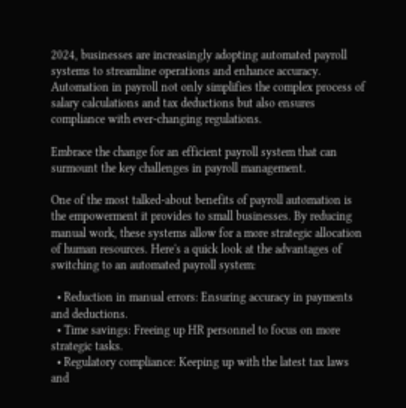2024, businesses are increasingly adopting automated payroll systems to streamline operations and enhance accuracy. Automation in payroll not only simplifies the complex process of salary calculations and tax deductions but also ensures compliance with ever-changing regulations.

Embrace the change for an efficient payroll system that can surmount the key challenges in payroll management.

One of the most talked-about benefits of payroll automation is the empowerment it provides to small businesses. By reducing manual work, these systems allow for a more strategic allocation of human resources. Here's a quick look at the advantages of switching to an automated payroll system:

  • Reduction in manual errors: Ensuring accuracy in payments and deductions.
  • Time savings: Freeing up HR personnel to focus on more strategic tasks.
  • Regulatory compliance: Keeping up with the latest tax laws and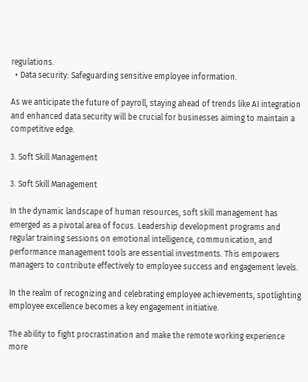regulations.
  • Data security: Safeguarding sensitive employee information.

As we anticipate the future of payroll, staying ahead of trends like AI integration and enhanced data security will be crucial for businesses aiming to maintain a competitive edge.

3. Soft Skill Management

3. Soft Skill Management

In the dynamic landscape of human resources, soft skill management has emerged as a pivotal area of focus. Leadership development programs and regular training sessions on emotional intelligence, communication, and performance management tools are essential investments. This empowers managers to contribute effectively to employee success and engagement levels.

In the realm of recognizing and celebrating employee achievements, spotlighting employee excellence becomes a key engagement initiative.

The ability to fight procrastination and make the remote working experience more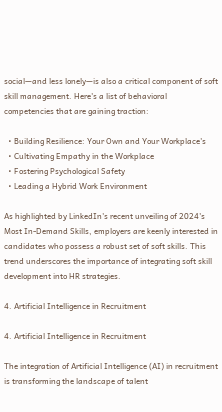social—and less lonely—is also a critical component of soft skill management. Here's a list of behavioral competencies that are gaining traction:

  • Building Resilience: Your Own and Your Workplace's
  • Cultivating Empathy in the Workplace
  • Fostering Psychological Safety
  • Leading a Hybrid Work Environment

As highlighted by LinkedIn's recent unveiling of 2024's Most In-Demand Skills, employers are keenly interested in candidates who possess a robust set of soft skills. This trend underscores the importance of integrating soft skill development into HR strategies.

4. Artificial Intelligence in Recruitment

4. Artificial Intelligence in Recruitment

The integration of Artificial Intelligence (AI) in recruitment is transforming the landscape of talent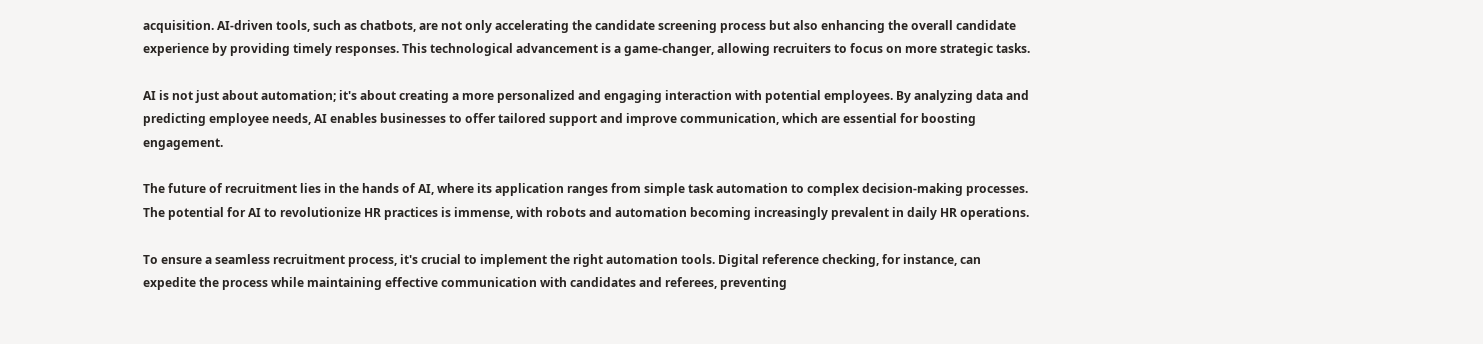acquisition. AI-driven tools, such as chatbots, are not only accelerating the candidate screening process but also enhancing the overall candidate experience by providing timely responses. This technological advancement is a game-changer, allowing recruiters to focus on more strategic tasks.

AI is not just about automation; it's about creating a more personalized and engaging interaction with potential employees. By analyzing data and predicting employee needs, AI enables businesses to offer tailored support and improve communication, which are essential for boosting engagement.

The future of recruitment lies in the hands of AI, where its application ranges from simple task automation to complex decision-making processes. The potential for AI to revolutionize HR practices is immense, with robots and automation becoming increasingly prevalent in daily HR operations.

To ensure a seamless recruitment process, it's crucial to implement the right automation tools. Digital reference checking, for instance, can expedite the process while maintaining effective communication with candidates and referees, preventing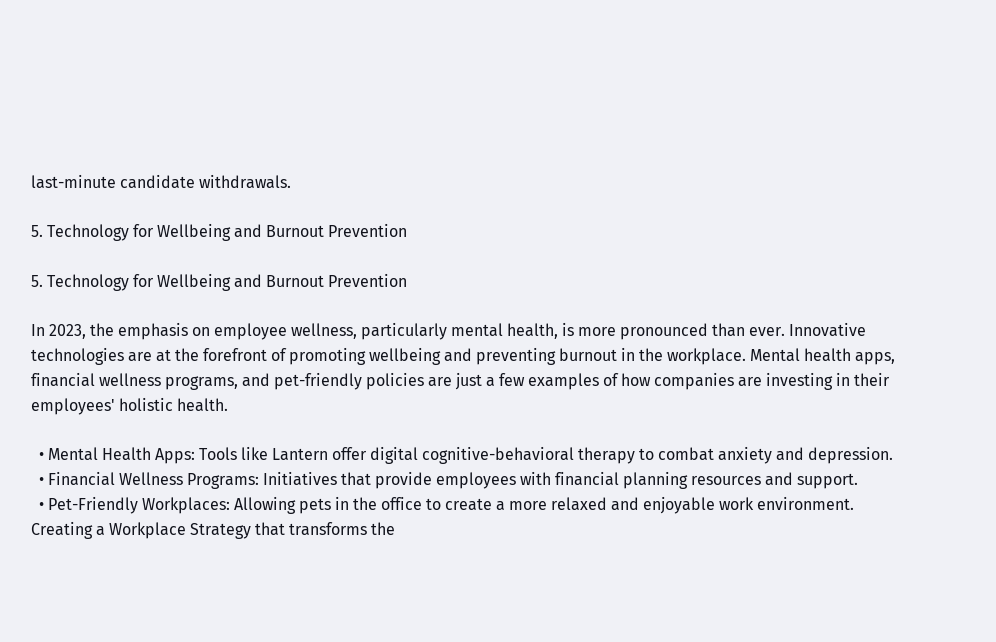last-minute candidate withdrawals.

5. Technology for Wellbeing and Burnout Prevention

5. Technology for Wellbeing and Burnout Prevention

In 2023, the emphasis on employee wellness, particularly mental health, is more pronounced than ever. Innovative technologies are at the forefront of promoting wellbeing and preventing burnout in the workplace. Mental health apps, financial wellness programs, and pet-friendly policies are just a few examples of how companies are investing in their employees' holistic health.

  • Mental Health Apps: Tools like Lantern offer digital cognitive-behavioral therapy to combat anxiety and depression.
  • Financial Wellness Programs: Initiatives that provide employees with financial planning resources and support.
  • Pet-Friendly Workplaces: Allowing pets in the office to create a more relaxed and enjoyable work environment.
Creating a Workplace Strategy that transforms the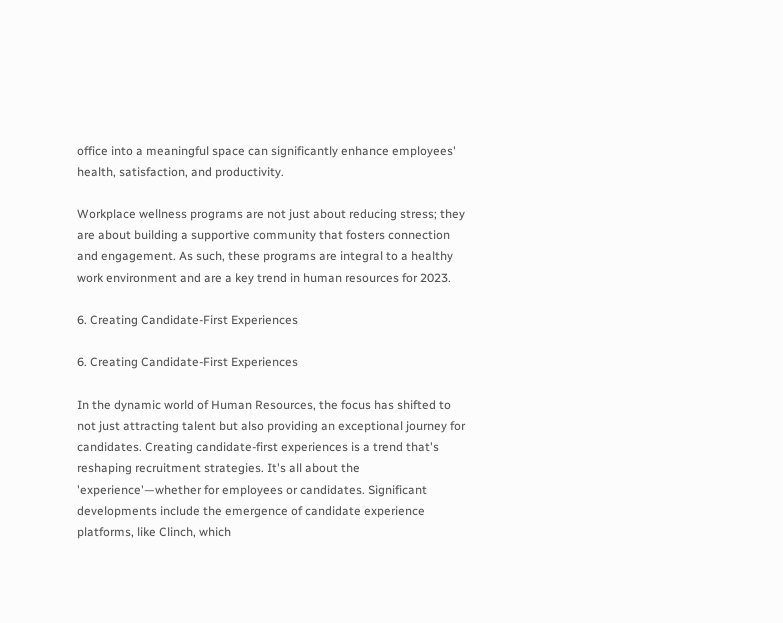office into a meaningful space can significantly enhance employees' health, satisfaction, and productivity.

Workplace wellness programs are not just about reducing stress; they are about building a supportive community that fosters connection and engagement. As such, these programs are integral to a healthy work environment and are a key trend in human resources for 2023.

6. Creating Candidate-First Experiences

6. Creating Candidate-First Experiences

In the dynamic world of Human Resources, the focus has shifted to not just attracting talent but also providing an exceptional journey for candidates. Creating candidate-first experiences is a trend that's reshaping recruitment strategies. It's all about the 'experience'—whether for employees or candidates. Significant developments include the emergence of candidate experience platforms, like Clinch, which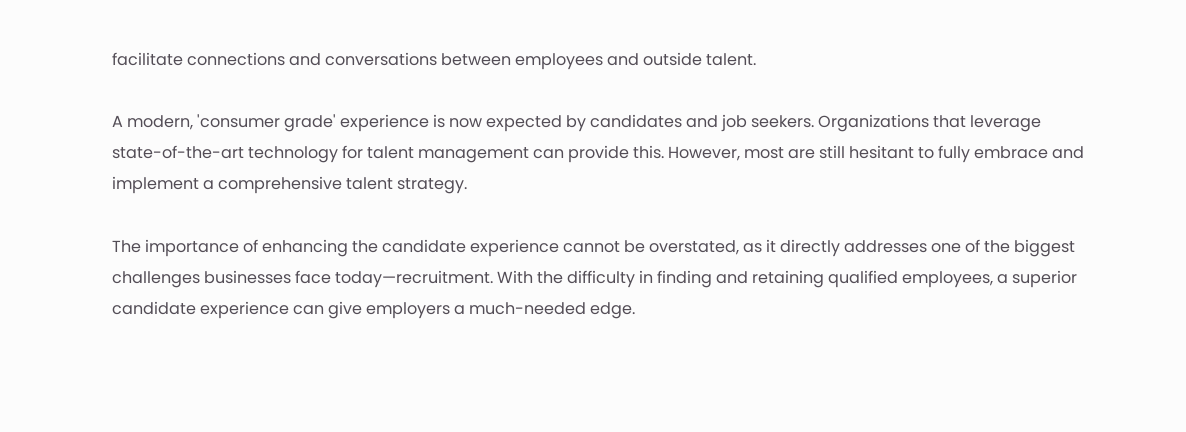facilitate connections and conversations between employees and outside talent.

A modern, 'consumer grade' experience is now expected by candidates and job seekers. Organizations that leverage state-of-the-art technology for talent management can provide this. However, most are still hesitant to fully embrace and implement a comprehensive talent strategy.

The importance of enhancing the candidate experience cannot be overstated, as it directly addresses one of the biggest challenges businesses face today—recruitment. With the difficulty in finding and retaining qualified employees, a superior candidate experience can give employers a much-needed edge.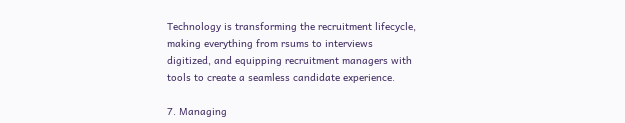Technology is transforming the recruitment lifecycle, making everything from rsums to interviews digitized, and equipping recruitment managers with tools to create a seamless candidate experience.

7. Managing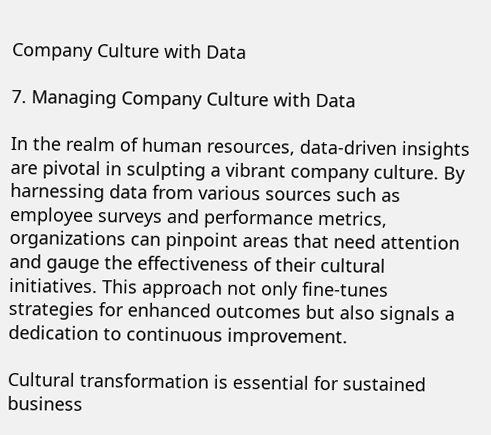Company Culture with Data

7. Managing Company Culture with Data

In the realm of human resources, data-driven insights are pivotal in sculpting a vibrant company culture. By harnessing data from various sources such as employee surveys and performance metrics, organizations can pinpoint areas that need attention and gauge the effectiveness of their cultural initiatives. This approach not only fine-tunes strategies for enhanced outcomes but also signals a dedication to continuous improvement.

Cultural transformation is essential for sustained business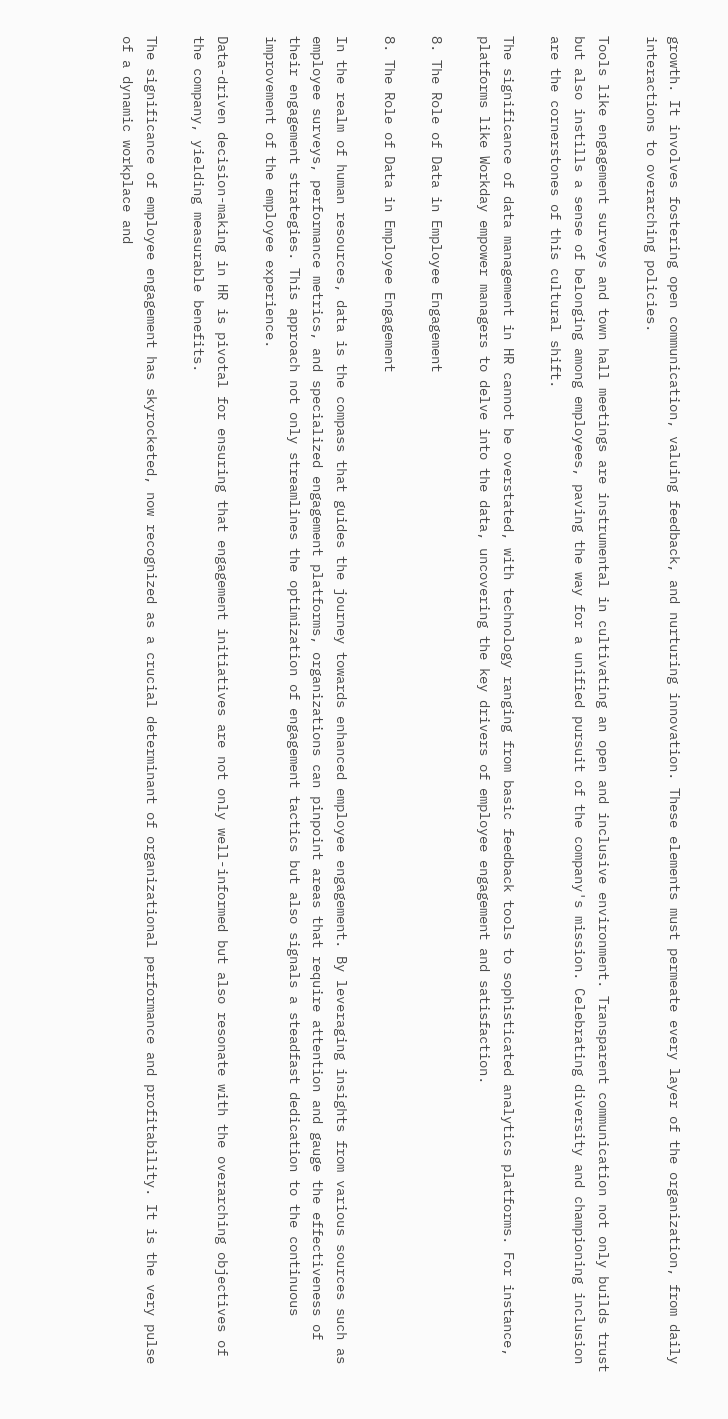growth. It involves fostering open communication, valuing feedback, and nurturing innovation. These elements must permeate every layer of the organization, from daily interactions to overarching policies.

Tools like engagement surveys and town hall meetings are instrumental in cultivating an open and inclusive environment. Transparent communication not only builds trust but also instills a sense of belonging among employees, paving the way for a unified pursuit of the company's mission. Celebrating diversity and championing inclusion are the cornerstones of this cultural shift.

The significance of data management in HR cannot be overstated, with technology ranging from basic feedback tools to sophisticated analytics platforms. For instance, platforms like Workday empower managers to delve into the data, uncovering the key drivers of employee engagement and satisfaction.

8. The Role of Data in Employee Engagement

8. The Role of Data in Employee Engagement

In the realm of human resources, data is the compass that guides the journey towards enhanced employee engagement. By leveraging insights from various sources such as employee surveys, performance metrics, and specialized engagement platforms, organizations can pinpoint areas that require attention and gauge the effectiveness of their engagement strategies. This approach not only streamlines the optimization of engagement tactics but also signals a steadfast dedication to the continuous improvement of the employee experience.

Data-driven decision-making in HR is pivotal for ensuring that engagement initiatives are not only well-informed but also resonate with the overarching objectives of the company, yielding measurable benefits.

The significance of employee engagement has skyrocketed, now recognized as a crucial determinant of organizational performance and profitability. It is the very pulse of a dynamic workplace and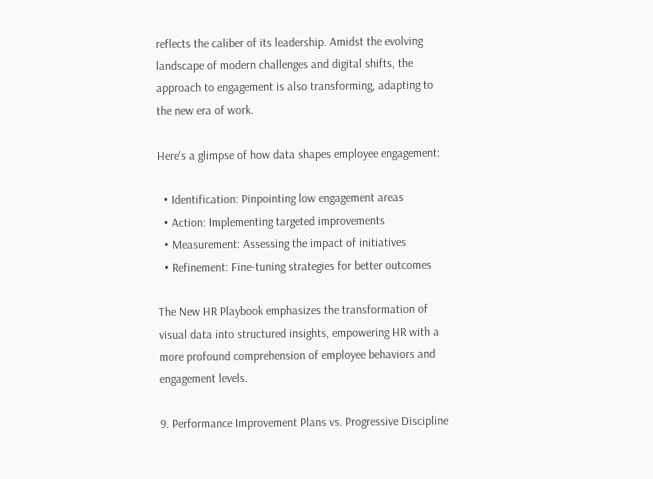reflects the caliber of its leadership. Amidst the evolving landscape of modern challenges and digital shifts, the approach to engagement is also transforming, adapting to the new era of work.

Here's a glimpse of how data shapes employee engagement:

  • Identification: Pinpointing low engagement areas
  • Action: Implementing targeted improvements
  • Measurement: Assessing the impact of initiatives
  • Refinement: Fine-tuning strategies for better outcomes

The New HR Playbook emphasizes the transformation of visual data into structured insights, empowering HR with a more profound comprehension of employee behaviors and engagement levels.

9. Performance Improvement Plans vs. Progressive Discipline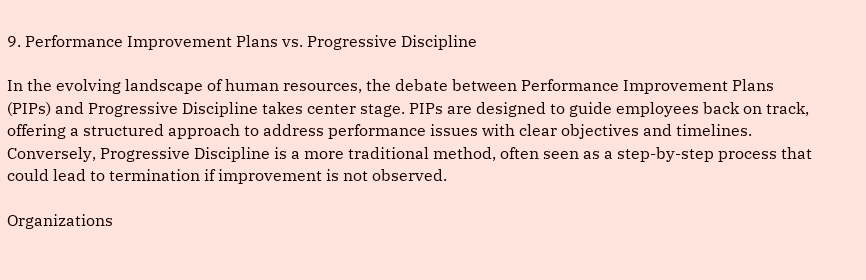9. Performance Improvement Plans vs. Progressive Discipline

In the evolving landscape of human resources, the debate between Performance Improvement Plans (PIPs) and Progressive Discipline takes center stage. PIPs are designed to guide employees back on track, offering a structured approach to address performance issues with clear objectives and timelines. Conversely, Progressive Discipline is a more traditional method, often seen as a step-by-step process that could lead to termination if improvement is not observed.

Organizations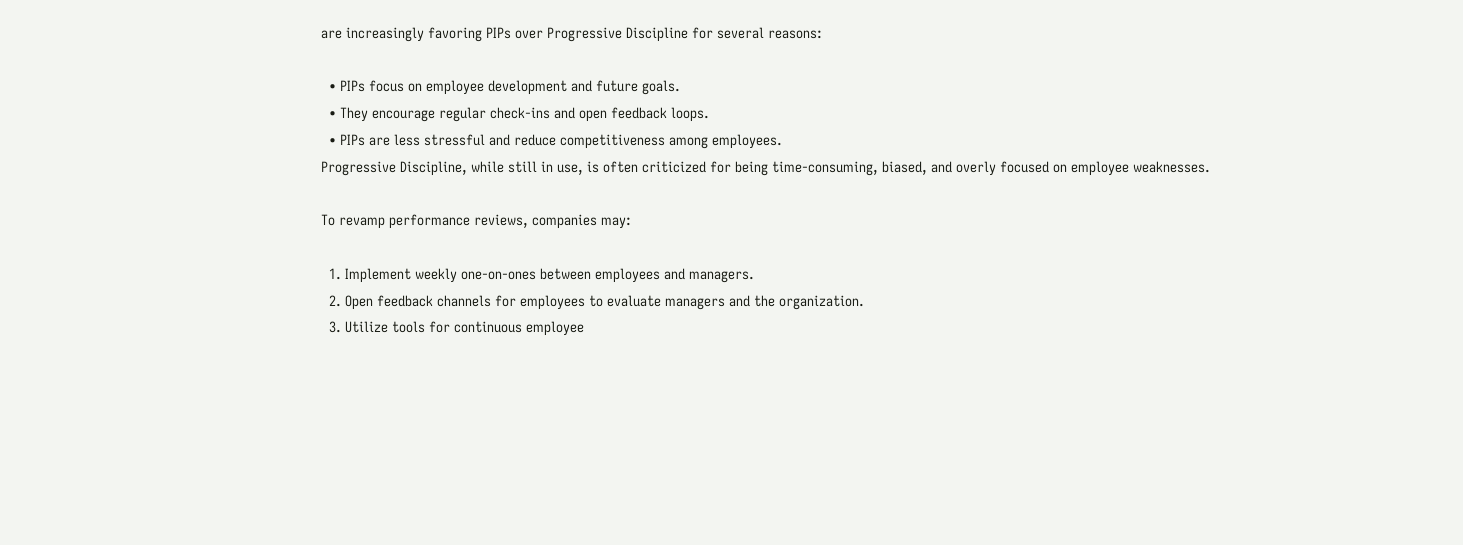are increasingly favoring PIPs over Progressive Discipline for several reasons:

  • PIPs focus on employee development and future goals.
  • They encourage regular check-ins and open feedback loops.
  • PIPs are less stressful and reduce competitiveness among employees.
Progressive Discipline, while still in use, is often criticized for being time-consuming, biased, and overly focused on employee weaknesses.

To revamp performance reviews, companies may:

  1. Implement weekly one-on-ones between employees and managers.
  2. Open feedback channels for employees to evaluate managers and the organization.
  3. Utilize tools for continuous employee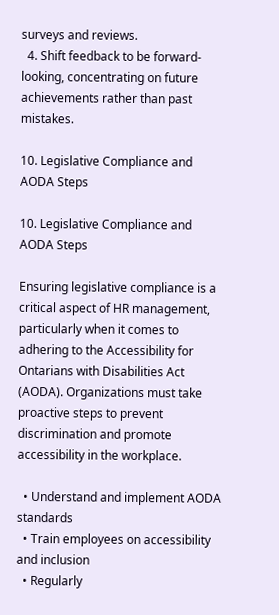surveys and reviews.
  4. Shift feedback to be forward-looking, concentrating on future achievements rather than past mistakes.

10. Legislative Compliance and AODA Steps

10. Legislative Compliance and AODA Steps

Ensuring legislative compliance is a critical aspect of HR management, particularly when it comes to adhering to the Accessibility for Ontarians with Disabilities Act (AODA). Organizations must take proactive steps to prevent discrimination and promote accessibility in the workplace.

  • Understand and implement AODA standards
  • Train employees on accessibility and inclusion
  • Regularly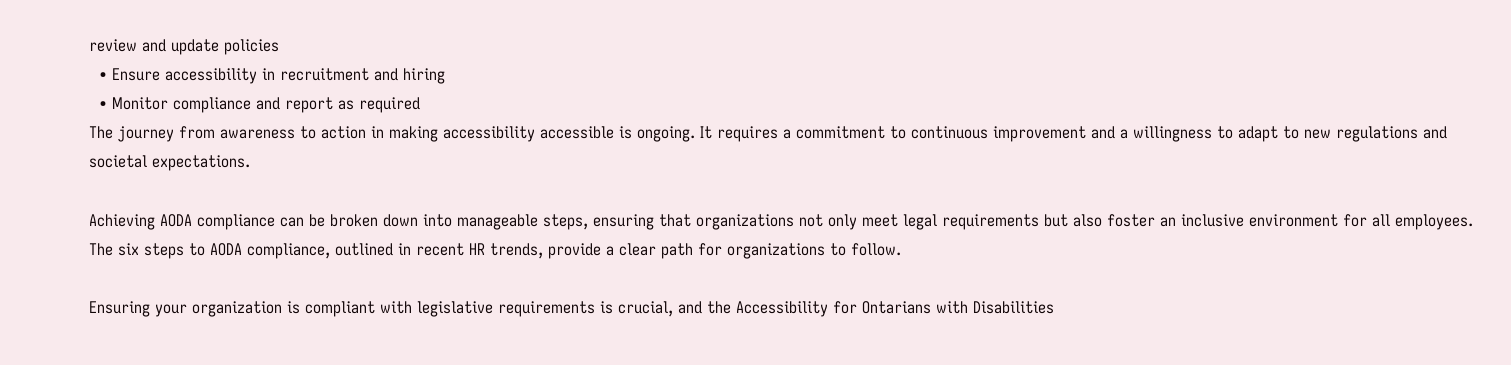review and update policies
  • Ensure accessibility in recruitment and hiring
  • Monitor compliance and report as required
The journey from awareness to action in making accessibility accessible is ongoing. It requires a commitment to continuous improvement and a willingness to adapt to new regulations and societal expectations.

Achieving AODA compliance can be broken down into manageable steps, ensuring that organizations not only meet legal requirements but also foster an inclusive environment for all employees. The six steps to AODA compliance, outlined in recent HR trends, provide a clear path for organizations to follow.

Ensuring your organization is compliant with legislative requirements is crucial, and the Accessibility for Ontarians with Disabilities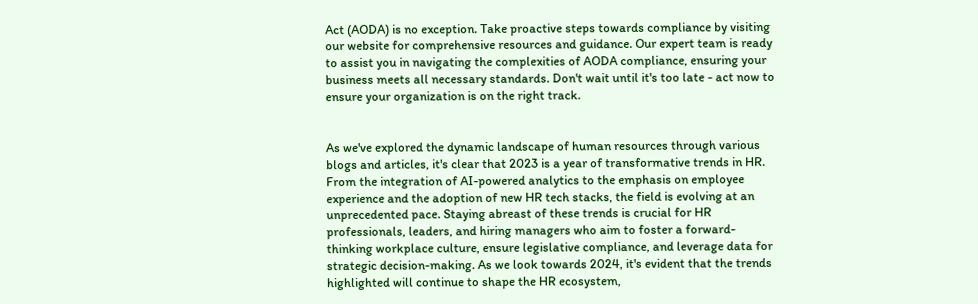Act (AODA) is no exception. Take proactive steps towards compliance by visiting our website for comprehensive resources and guidance. Our expert team is ready to assist you in navigating the complexities of AODA compliance, ensuring your business meets all necessary standards. Don't wait until it's too late - act now to ensure your organization is on the right track.


As we've explored the dynamic landscape of human resources through various blogs and articles, it's clear that 2023 is a year of transformative trends in HR. From the integration of AI-powered analytics to the emphasis on employee experience and the adoption of new HR tech stacks, the field is evolving at an unprecedented pace. Staying abreast of these trends is crucial for HR professionals, leaders, and hiring managers who aim to foster a forward-thinking workplace culture, ensure legislative compliance, and leverage data for strategic decision-making. As we look towards 2024, it's evident that the trends highlighted will continue to shape the HR ecosystem,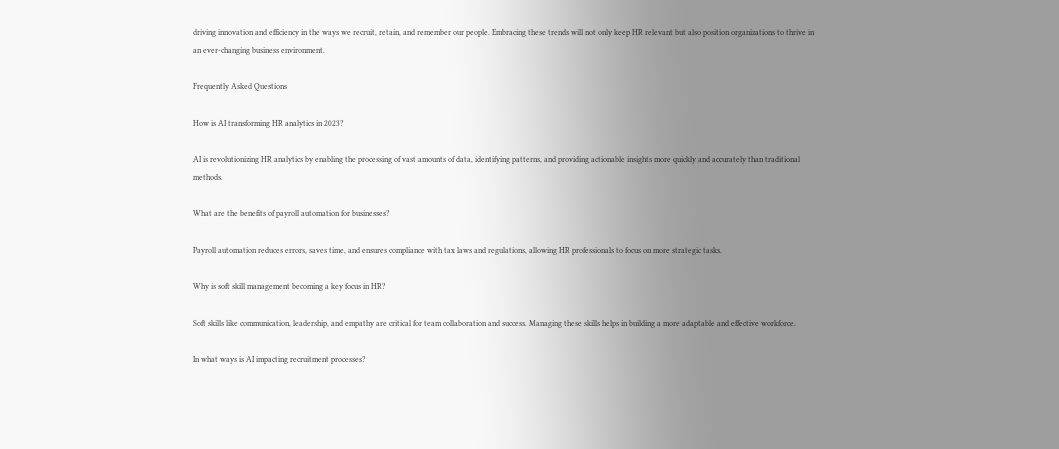driving innovation and efficiency in the ways we recruit, retain, and remember our people. Embracing these trends will not only keep HR relevant but also position organizations to thrive in an ever-changing business environment.

Frequently Asked Questions

How is AI transforming HR analytics in 2023?

AI is revolutionizing HR analytics by enabling the processing of vast amounts of data, identifying patterns, and providing actionable insights more quickly and accurately than traditional methods.

What are the benefits of payroll automation for businesses?

Payroll automation reduces errors, saves time, and ensures compliance with tax laws and regulations, allowing HR professionals to focus on more strategic tasks.

Why is soft skill management becoming a key focus in HR?

Soft skills like communication, leadership, and empathy are critical for team collaboration and success. Managing these skills helps in building a more adaptable and effective workforce.

In what ways is AI impacting recruitment processes?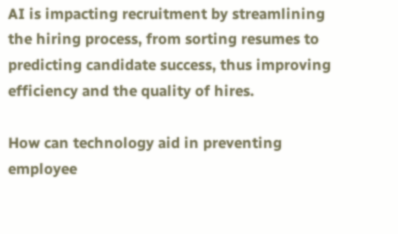AI is impacting recruitment by streamlining the hiring process, from sorting resumes to predicting candidate success, thus improving efficiency and the quality of hires.

How can technology aid in preventing employee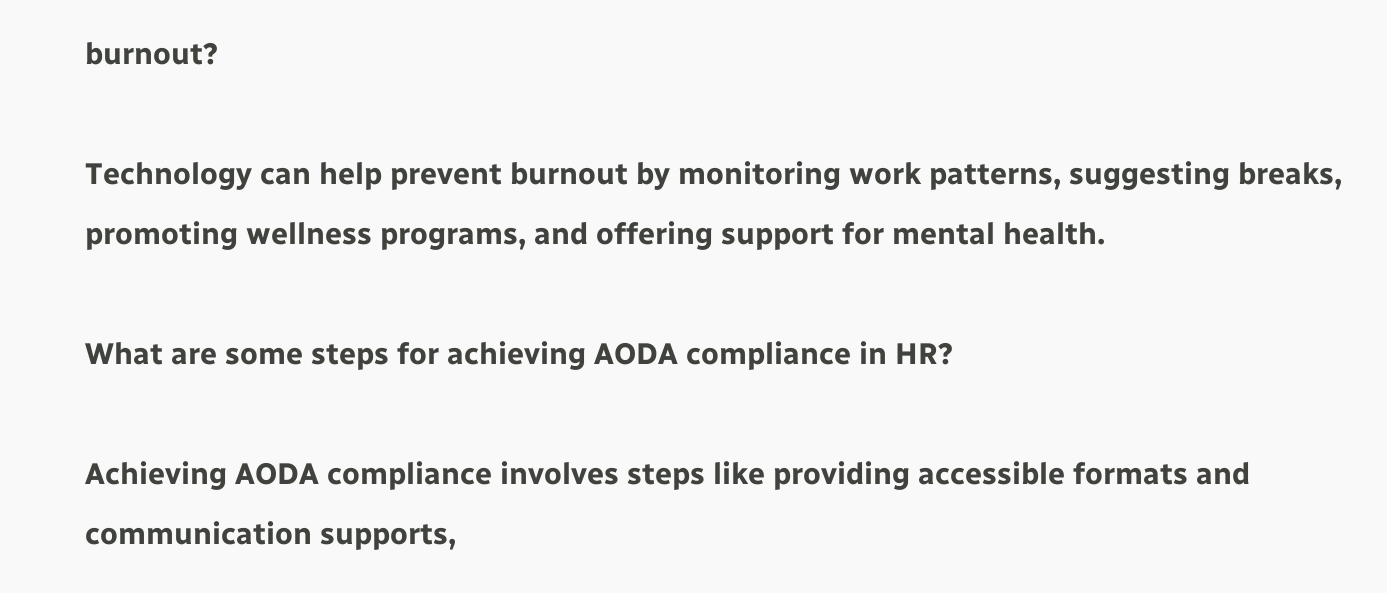burnout?

Technology can help prevent burnout by monitoring work patterns, suggesting breaks, promoting wellness programs, and offering support for mental health.

What are some steps for achieving AODA compliance in HR?

Achieving AODA compliance involves steps like providing accessible formats and communication supports,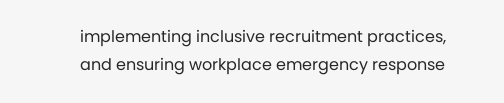implementing inclusive recruitment practices, and ensuring workplace emergency response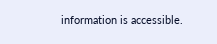information is accessible.